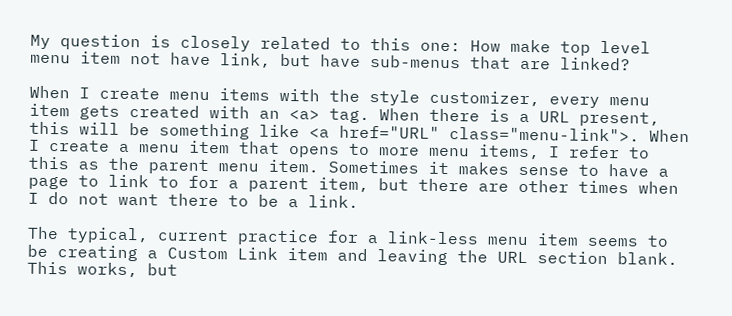My question is closely related to this one: How make top level menu item not have link, but have sub-menus that are linked?

When I create menu items with the style customizer, every menu item gets created with an <a> tag. When there is a URL present, this will be something like <a href="URL" class="menu-link">. When I create a menu item that opens to more menu items, I refer to this as the parent menu item. Sometimes it makes sense to have a page to link to for a parent item, but there are other times when I do not want there to be a link.

The typical, current practice for a link-less menu item seems to be creating a Custom Link item and leaving the URL section blank. This works, but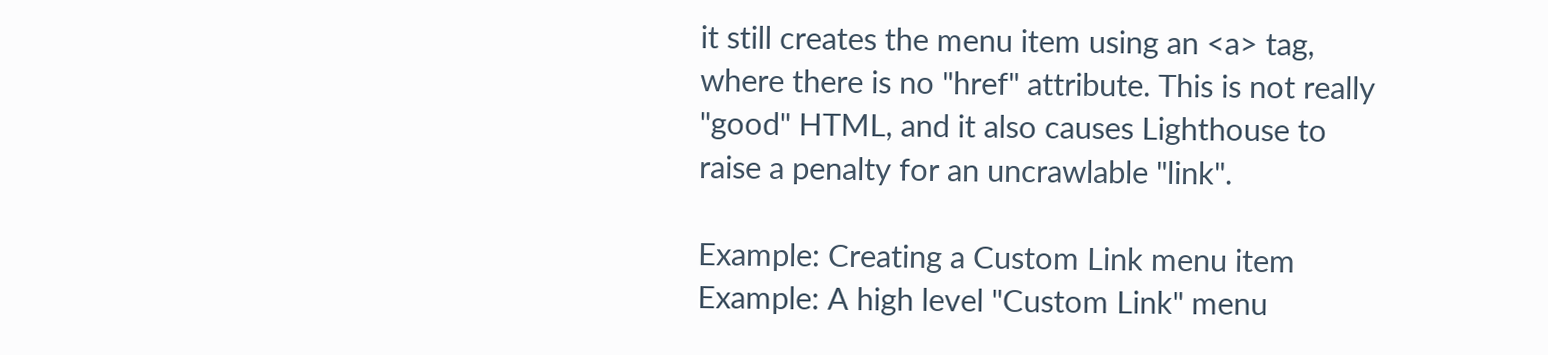it still creates the menu item using an <a> tag, where there is no "href" attribute. This is not really "good" HTML, and it also causes Lighthouse to raise a penalty for an uncrawlable "link".

Example: Creating a Custom Link menu item Example: A high level "Custom Link" menu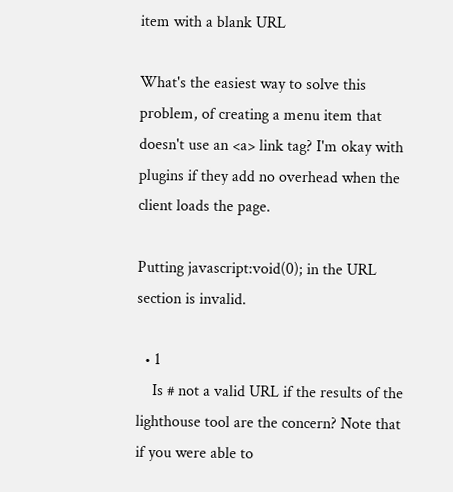item with a blank URL

What's the easiest way to solve this problem, of creating a menu item that doesn't use an <a> link tag? I'm okay with plugins if they add no overhead when the client loads the page.

Putting javascript:void(0); in the URL section is invalid.

  • 1
    Is # not a valid URL if the results of the lighthouse tool are the concern? Note that if you were able to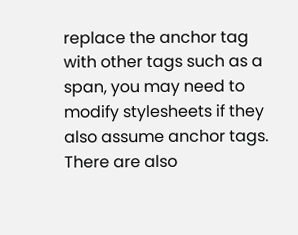replace the anchor tag with other tags such as a span, you may need to modify stylesheets if they also assume anchor tags. There are also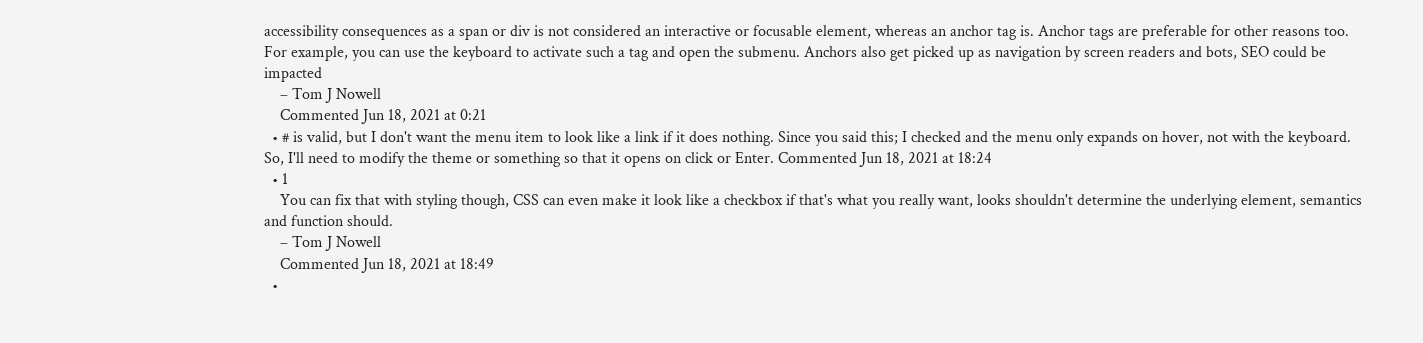accessibility consequences as a span or div is not considered an interactive or focusable element, whereas an anchor tag is. Anchor tags are preferable for other reasons too. For example, you can use the keyboard to activate such a tag and open the submenu. Anchors also get picked up as navigation by screen readers and bots, SEO could be impacted
    – Tom J Nowell
    Commented Jun 18, 2021 at 0:21
  • # is valid, but I don't want the menu item to look like a link if it does nothing. Since you said this; I checked and the menu only expands on hover, not with the keyboard. So, I'll need to modify the theme or something so that it opens on click or Enter. Commented Jun 18, 2021 at 18:24
  • 1
    You can fix that with styling though, CSS can even make it look like a checkbox if that's what you really want, looks shouldn't determine the underlying element, semantics and function should.
    – Tom J Nowell
    Commented Jun 18, 2021 at 18:49
  •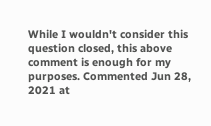While I wouldn't consider this question closed, this above comment is enough for my purposes. Commented Jun 28, 2021 at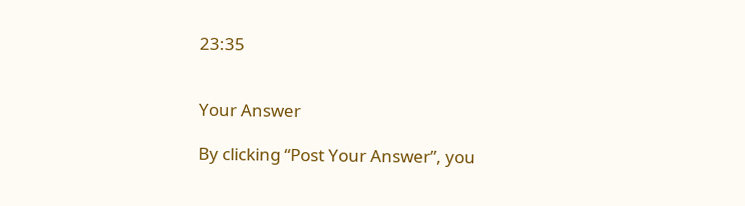23:35


Your Answer

By clicking “Post Your Answer”, you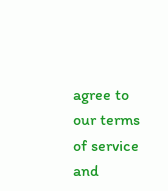agree to our terms of service and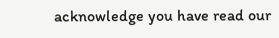acknowledge you have read our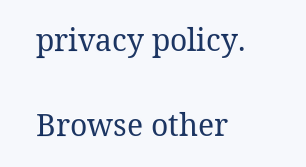privacy policy.

Browse other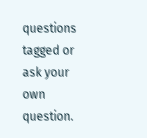questions tagged or ask your own question.